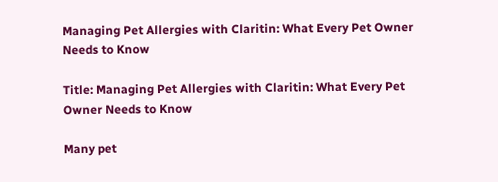Managing Pet Allergies with Claritin: What Every Pet Owner Needs to Know

Title: Managing Pet Allergies with Claritin: What Every Pet Owner Needs to Know

Many pet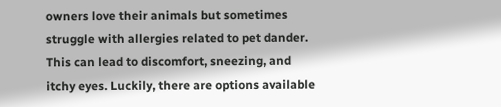owners love their animals but sometimes struggle with allergies related to pet dander. This can lead to discomfort, sneezing, and itchy eyes. Luckily, there are options available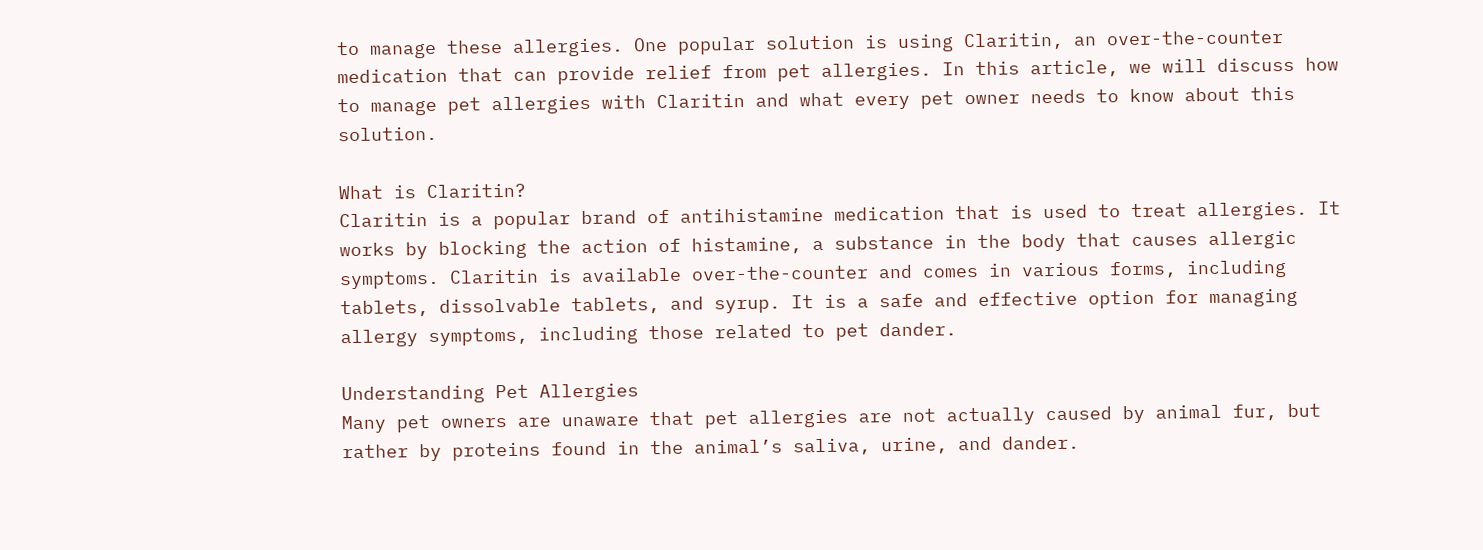to manage these allergies. One popular solution is using Claritin, an over-the-counter medication that can provide relief from pet allergies. In this article, we will discuss how to manage pet allergies with Claritin and what every pet owner needs to know about this solution.

What is Claritin?
Claritin is a popular brand of antihistamine medication that is used to treat allergies. It works by blocking the action of histamine, a substance in the body that causes allergic symptoms. Claritin is available over-the-counter and comes in various forms, including tablets, dissolvable tablets, and syrup. It is a safe and effective option for managing allergy symptoms, including those related to pet dander.

Understanding Pet Allergies
Many pet owners are unaware that pet allergies are not actually caused by animal fur, but rather by proteins found in the animal’s saliva, urine, and dander.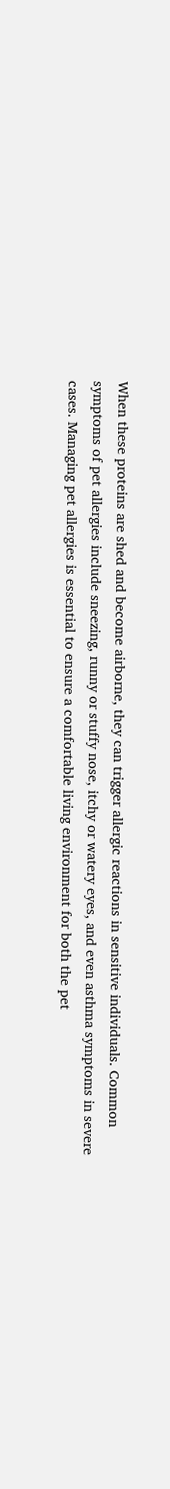When these proteins are shed and become airborne, they can trigger allergic reactions in sensitive individuals. Common symptoms of pet allergies include sneezing, runny or stuffy nose, itchy or watery eyes, and even asthma symptoms in severe cases. Managing pet allergies is essential to ensure a comfortable living environment for both the pet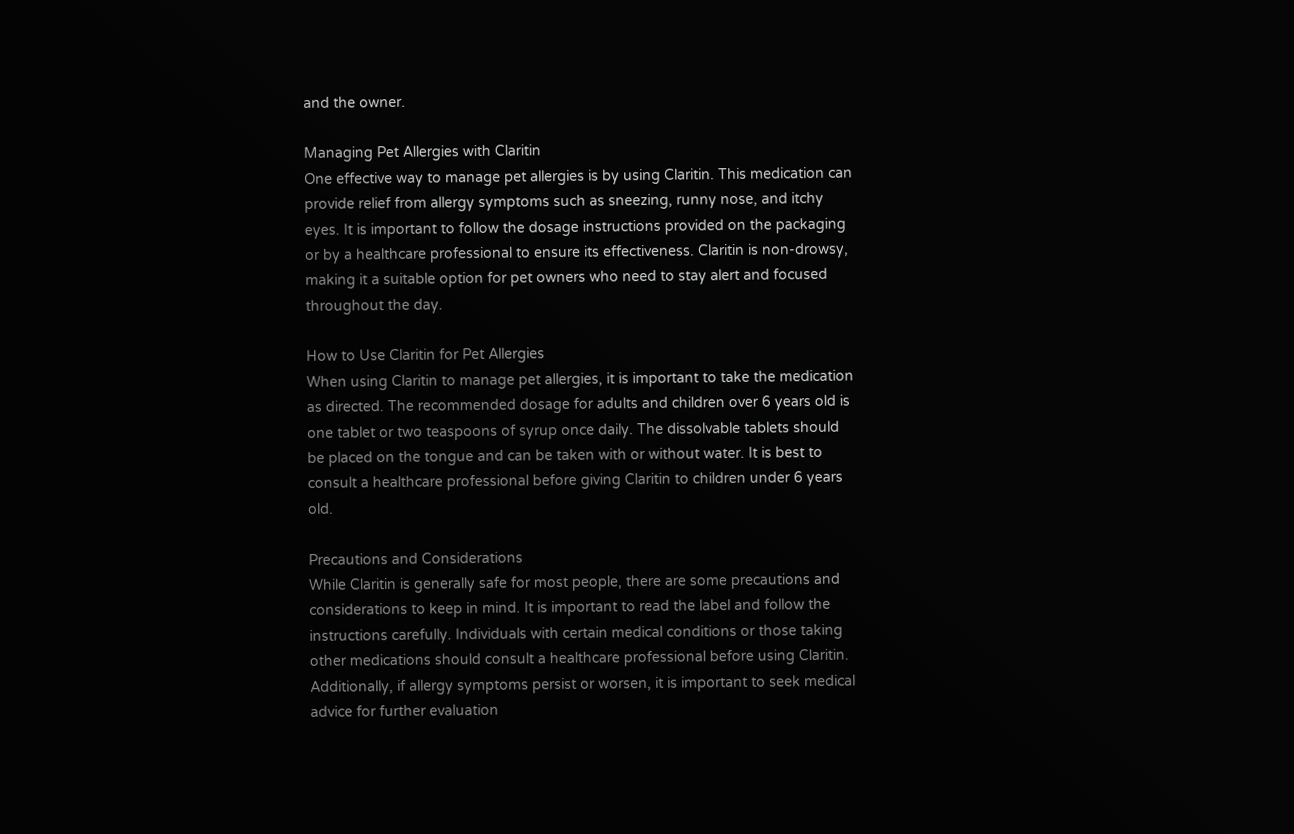and the owner.

Managing Pet Allergies with Claritin
One effective way to manage pet allergies is by using Claritin. This medication can provide relief from allergy symptoms such as sneezing, runny nose, and itchy eyes. It is important to follow the dosage instructions provided on the packaging or by a healthcare professional to ensure its effectiveness. Claritin is non-drowsy, making it a suitable option for pet owners who need to stay alert and focused throughout the day.

How to Use Claritin for Pet Allergies
When using Claritin to manage pet allergies, it is important to take the medication as directed. The recommended dosage for adults and children over 6 years old is one tablet or two teaspoons of syrup once daily. The dissolvable tablets should be placed on the tongue and can be taken with or without water. It is best to consult a healthcare professional before giving Claritin to children under 6 years old.

Precautions and Considerations
While Claritin is generally safe for most people, there are some precautions and considerations to keep in mind. It is important to read the label and follow the instructions carefully. Individuals with certain medical conditions or those taking other medications should consult a healthcare professional before using Claritin. Additionally, if allergy symptoms persist or worsen, it is important to seek medical advice for further evaluation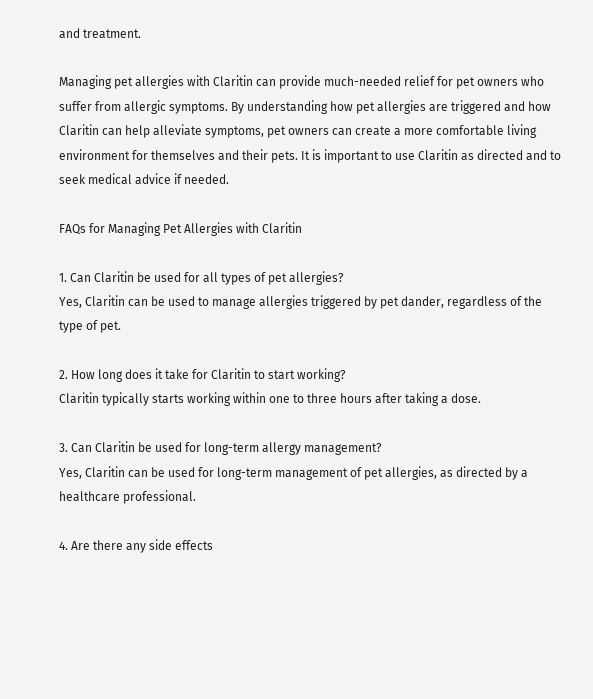and treatment.

Managing pet allergies with Claritin can provide much-needed relief for pet owners who suffer from allergic symptoms. By understanding how pet allergies are triggered and how Claritin can help alleviate symptoms, pet owners can create a more comfortable living environment for themselves and their pets. It is important to use Claritin as directed and to seek medical advice if needed.

FAQs for Managing Pet Allergies with Claritin

1. Can Claritin be used for all types of pet allergies?
Yes, Claritin can be used to manage allergies triggered by pet dander, regardless of the type of pet.

2. How long does it take for Claritin to start working?
Claritin typically starts working within one to three hours after taking a dose.

3. Can Claritin be used for long-term allergy management?
Yes, Claritin can be used for long-term management of pet allergies, as directed by a healthcare professional.

4. Are there any side effects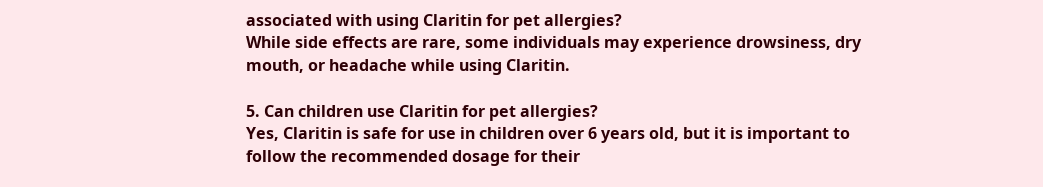associated with using Claritin for pet allergies?
While side effects are rare, some individuals may experience drowsiness, dry mouth, or headache while using Claritin.

5. Can children use Claritin for pet allergies?
Yes, Claritin is safe for use in children over 6 years old, but it is important to follow the recommended dosage for their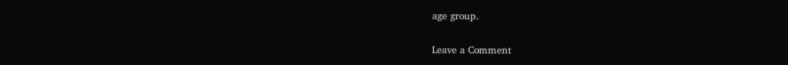age group.

Leave a Comment